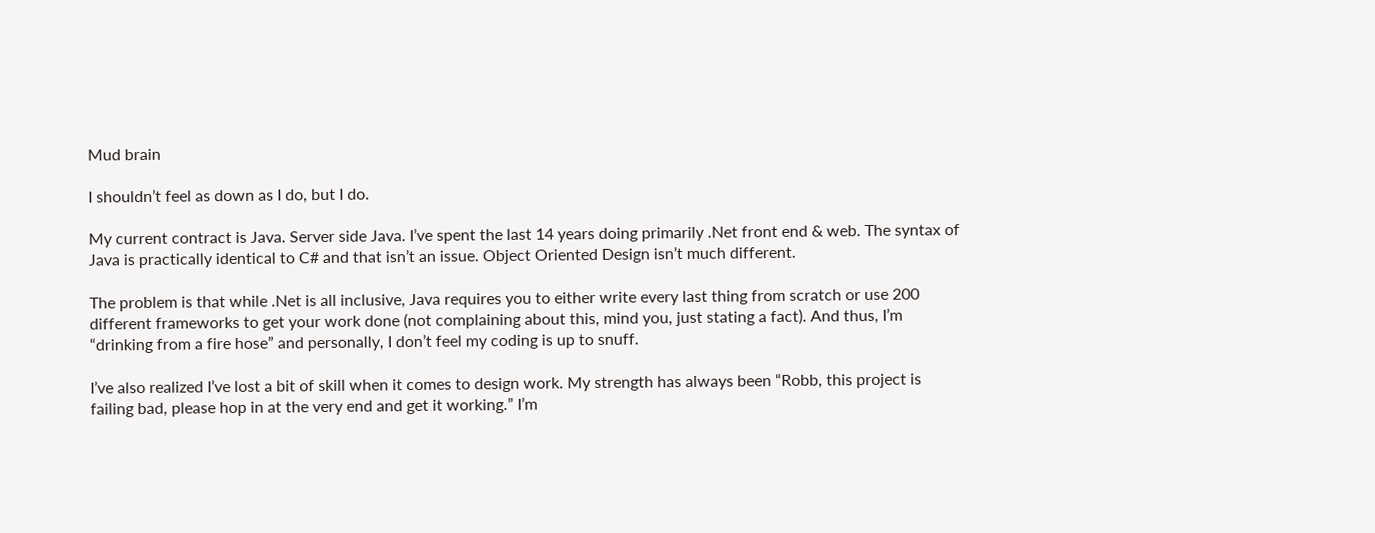Mud brain

I shouldn’t feel as down as I do, but I do.

My current contract is Java. Server side Java. I’ve spent the last 14 years doing primarily .Net front end & web. The syntax of Java is practically identical to C# and that isn’t an issue. Object Oriented Design isn’t much different.

The problem is that while .Net is all inclusive, Java requires you to either write every last thing from scratch or use 200 different frameworks to get your work done (not complaining about this, mind you, just stating a fact). And thus, I’m “drinking from a fire hose” and personally, I don’t feel my coding is up to snuff.

I’ve also realized I’ve lost a bit of skill when it comes to design work. My strength has always been “Robb, this project is failing bad, please hop in at the very end and get it working.” I’m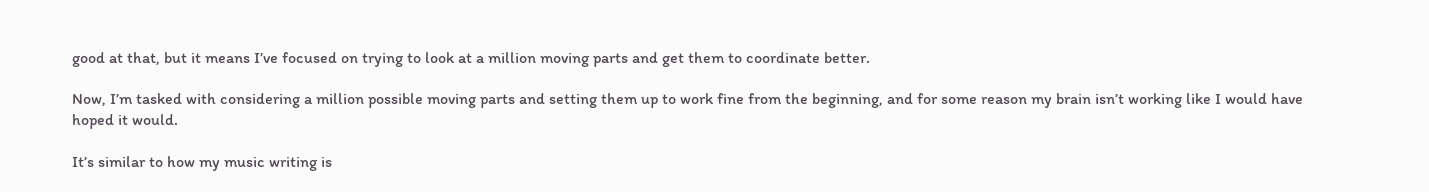good at that, but it means I’ve focused on trying to look at a million moving parts and get them to coordinate better.

Now, I’m tasked with considering a million possible moving parts and setting them up to work fine from the beginning, and for some reason my brain isn’t working like I would have hoped it would.

It’s similar to how my music writing is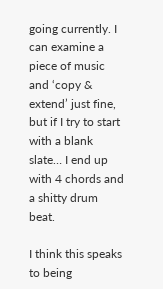going currently. I can examine a piece of music and ‘copy & extend’ just fine, but if I try to start with a blank slate… I end up with 4 chords and a shitty drum beat.

I think this speaks to being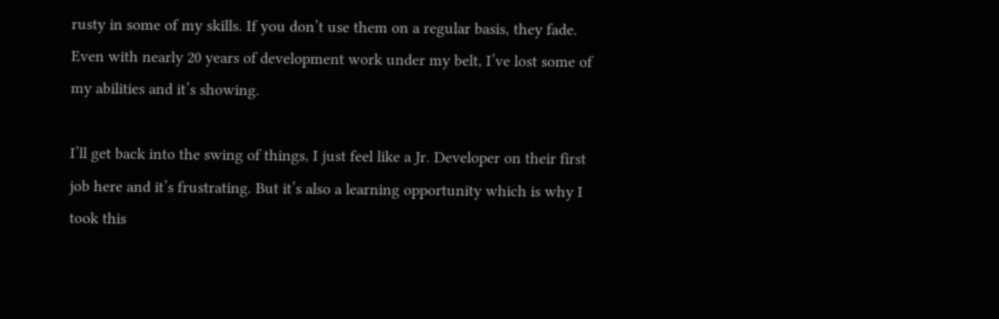rusty in some of my skills. If you don’t use them on a regular basis, they fade. Even with nearly 20 years of development work under my belt, I’ve lost some of my abilities and it’s showing.

I’ll get back into the swing of things, I just feel like a Jr. Developer on their first job here and it’s frustrating. But it’s also a learning opportunity which is why I took this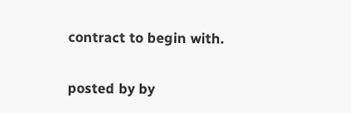contract to begin with.

posted by by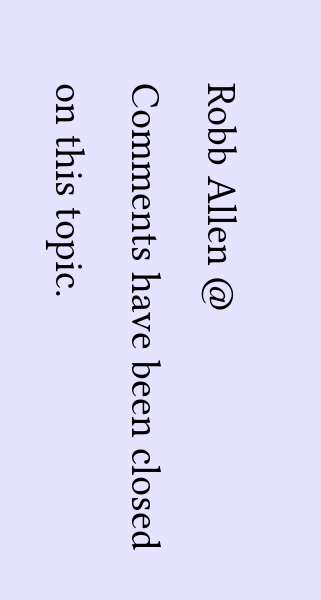Robb Allen @
Comments have been closed on this topic.